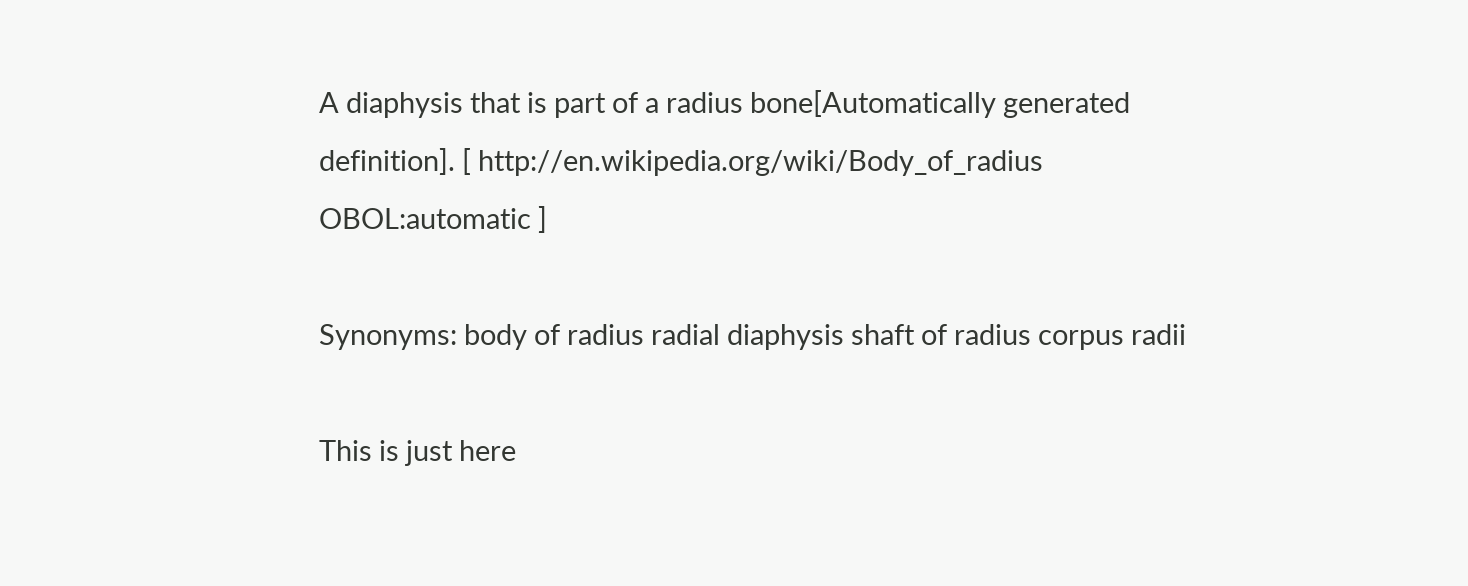A diaphysis that is part of a radius bone[Automatically generated definition]. [ http://en.wikipedia.org/wiki/Body_of_radius OBOL:automatic ]

Synonyms: body of radius radial diaphysis shaft of radius corpus radii

This is just here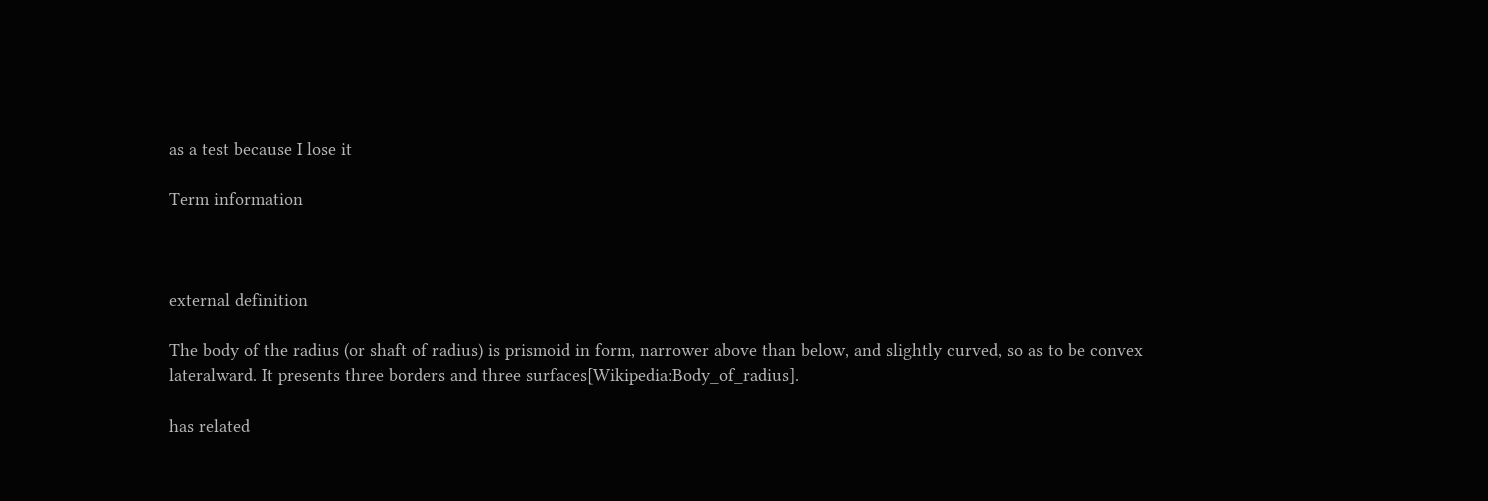as a test because I lose it

Term information



external definition

The body of the radius (or shaft of radius) is prismoid in form, narrower above than below, and slightly curved, so as to be convex lateralward. It presents three borders and three surfaces[Wikipedia:Body_of_radius].

has related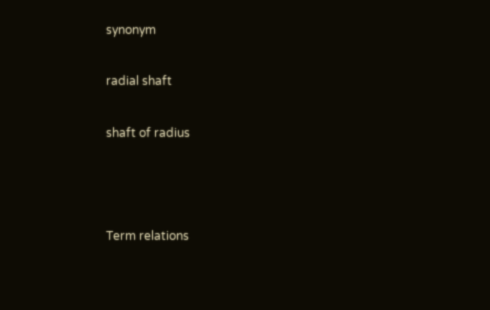synonym

radial shaft

shaft of radius



Term relations